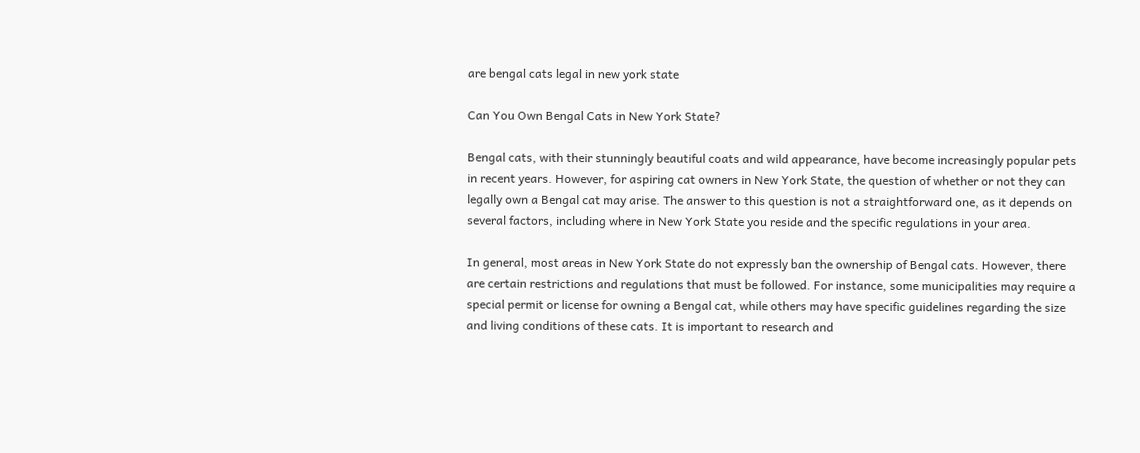are bengal cats legal in new york state

Can You Own Bengal Cats in New York State?

Bengal cats, with their stunningly beautiful coats and wild appearance, have become increasingly popular pets in recent years. However, for aspiring cat owners in New York State, the question of whether or not they can legally own a Bengal cat may arise. The answer to this question is not a straightforward one, as it depends on several factors, including where in New York State you reside and the specific regulations in your area.

In general, most areas in New York State do not expressly ban the ownership of Bengal cats. However, there are certain restrictions and regulations that must be followed. For instance, some municipalities may require a special permit or license for owning a Bengal cat, while others may have specific guidelines regarding the size and living conditions of these cats. It is important to research and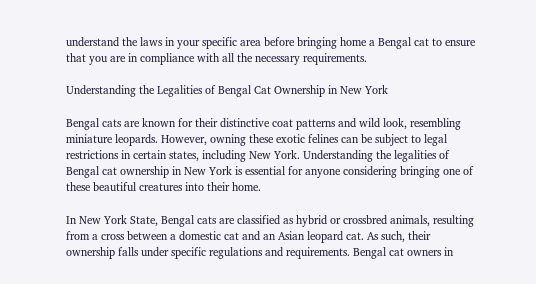understand the laws in your specific area before bringing home a Bengal cat to ensure that you are in compliance with all the necessary requirements.

Understanding the Legalities of Bengal Cat Ownership in New York

Bengal cats are known for their distinctive coat patterns and wild look, resembling miniature leopards. However, owning these exotic felines can be subject to legal restrictions in certain states, including New York. Understanding the legalities of Bengal cat ownership in New York is essential for anyone considering bringing one of these beautiful creatures into their home.

In New York State, Bengal cats are classified as hybrid or crossbred animals, resulting from a cross between a domestic cat and an Asian leopard cat. As such, their ownership falls under specific regulations and requirements. Bengal cat owners in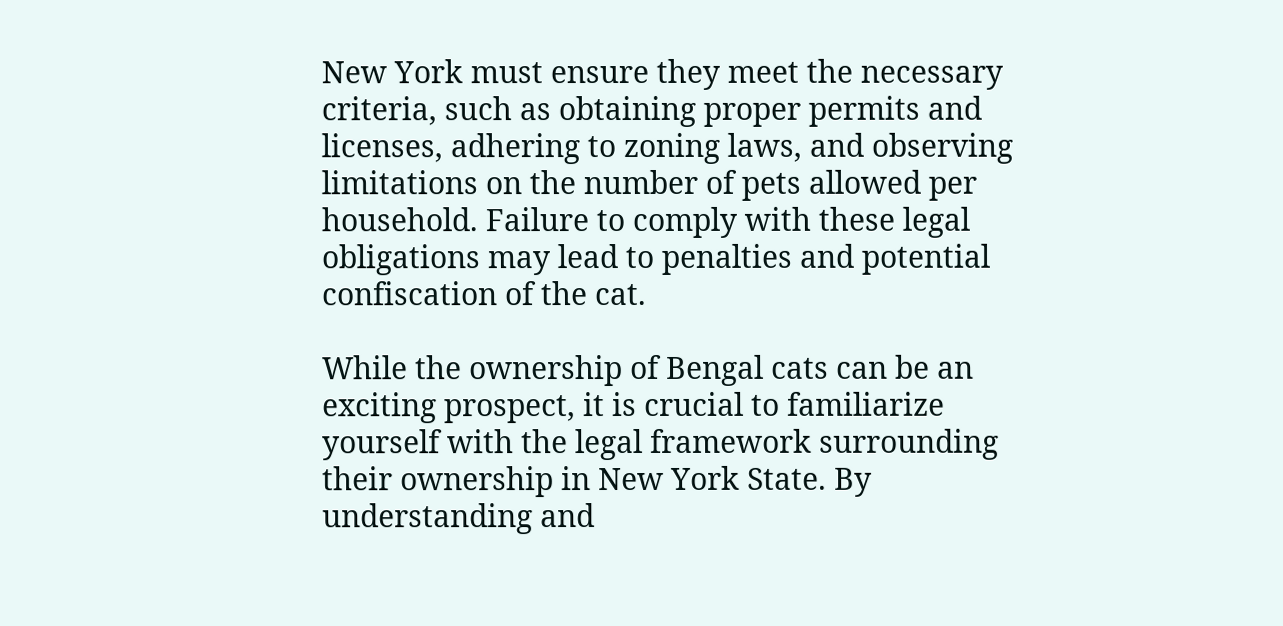New York must ensure they meet the necessary criteria, such as obtaining proper permits and licenses, adhering to zoning laws, and observing limitations on the number of pets allowed per household. Failure to comply with these legal obligations may lead to penalties and potential confiscation of the cat.

While the ownership of Bengal cats can be an exciting prospect, it is crucial to familiarize yourself with the legal framework surrounding their ownership in New York State. By understanding and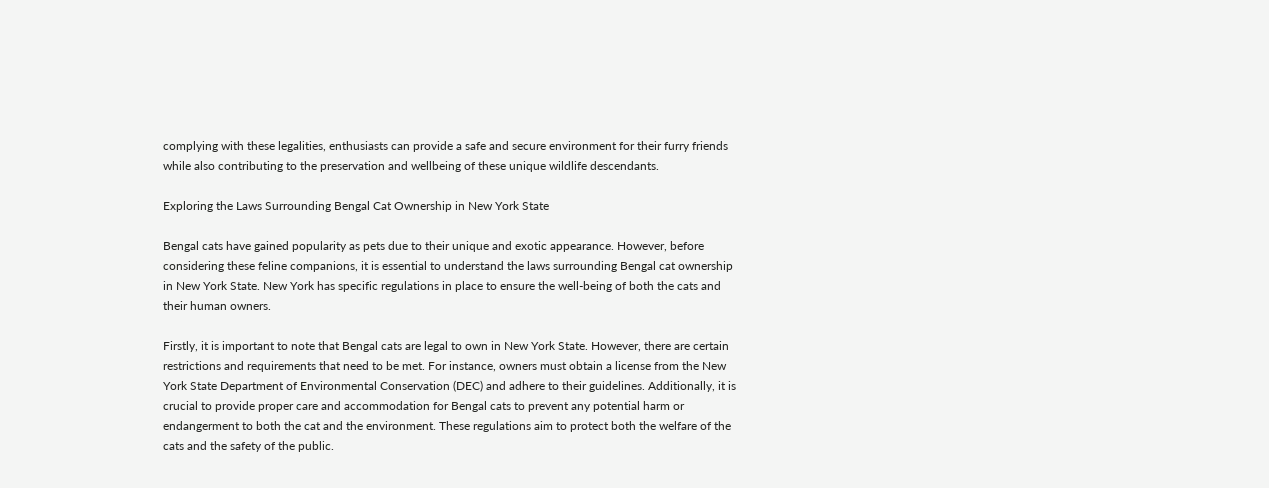complying with these legalities, enthusiasts can provide a safe and secure environment for their furry friends while also contributing to the preservation and wellbeing of these unique wildlife descendants.

Exploring the Laws Surrounding Bengal Cat Ownership in New York State

Bengal cats have gained popularity as pets due to their unique and exotic appearance. However, before considering these feline companions, it is essential to understand the laws surrounding Bengal cat ownership in New York State. New York has specific regulations in place to ensure the well-being of both the cats and their human owners.

Firstly, it is important to note that Bengal cats are legal to own in New York State. However, there are certain restrictions and requirements that need to be met. For instance, owners must obtain a license from the New York State Department of Environmental Conservation (DEC) and adhere to their guidelines. Additionally, it is crucial to provide proper care and accommodation for Bengal cats to prevent any potential harm or endangerment to both the cat and the environment. These regulations aim to protect both the welfare of the cats and the safety of the public.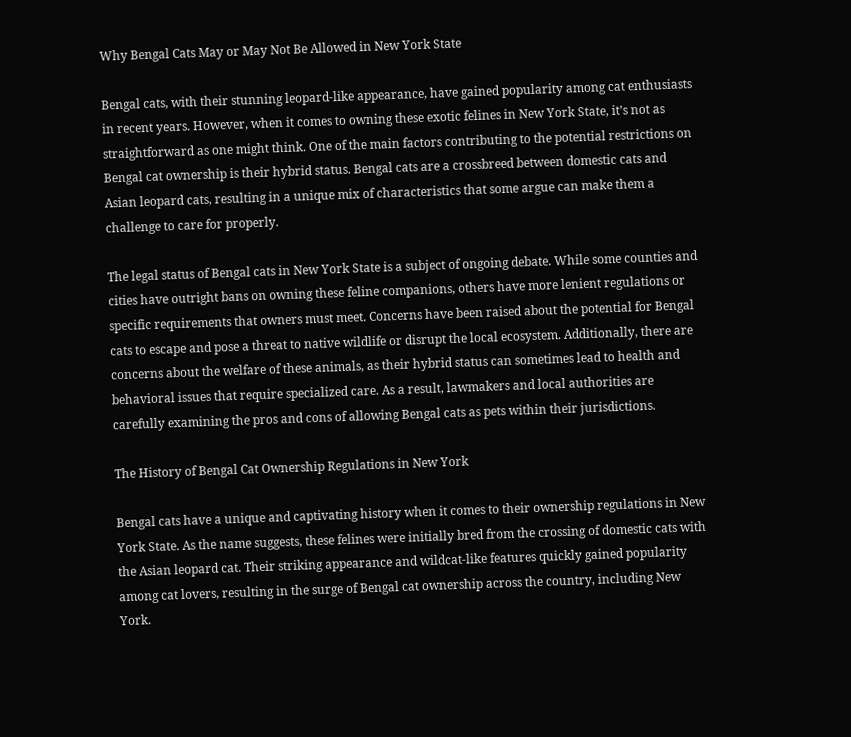Why Bengal Cats May or May Not Be Allowed in New York State

Bengal cats, with their stunning leopard-like appearance, have gained popularity among cat enthusiasts in recent years. However, when it comes to owning these exotic felines in New York State, it’s not as straightforward as one might think. One of the main factors contributing to the potential restrictions on Bengal cat ownership is their hybrid status. Bengal cats are a crossbreed between domestic cats and Asian leopard cats, resulting in a unique mix of characteristics that some argue can make them a challenge to care for properly.

The legal status of Bengal cats in New York State is a subject of ongoing debate. While some counties and cities have outright bans on owning these feline companions, others have more lenient regulations or specific requirements that owners must meet. Concerns have been raised about the potential for Bengal cats to escape and pose a threat to native wildlife or disrupt the local ecosystem. Additionally, there are concerns about the welfare of these animals, as their hybrid status can sometimes lead to health and behavioral issues that require specialized care. As a result, lawmakers and local authorities are carefully examining the pros and cons of allowing Bengal cats as pets within their jurisdictions.

The History of Bengal Cat Ownership Regulations in New York

Bengal cats have a unique and captivating history when it comes to their ownership regulations in New York State. As the name suggests, these felines were initially bred from the crossing of domestic cats with the Asian leopard cat. Their striking appearance and wildcat-like features quickly gained popularity among cat lovers, resulting in the surge of Bengal cat ownership across the country, including New York.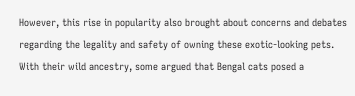However, this rise in popularity also brought about concerns and debates regarding the legality and safety of owning these exotic-looking pets. With their wild ancestry, some argued that Bengal cats posed a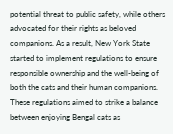potential threat to public safety, while others advocated for their rights as beloved companions. As a result, New York State started to implement regulations to ensure responsible ownership and the well-being of both the cats and their human companions. These regulations aimed to strike a balance between enjoying Bengal cats as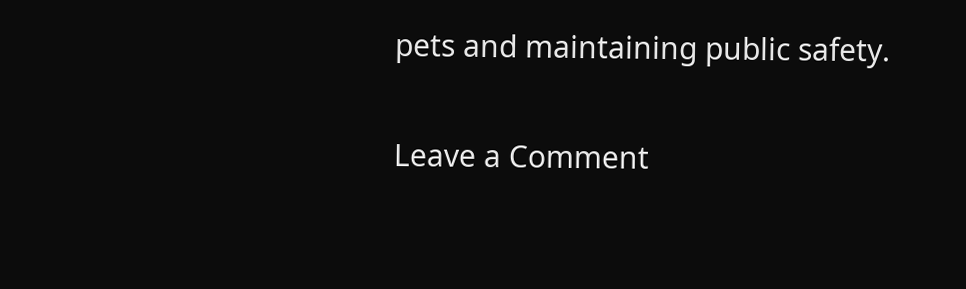pets and maintaining public safety.

Leave a Comment